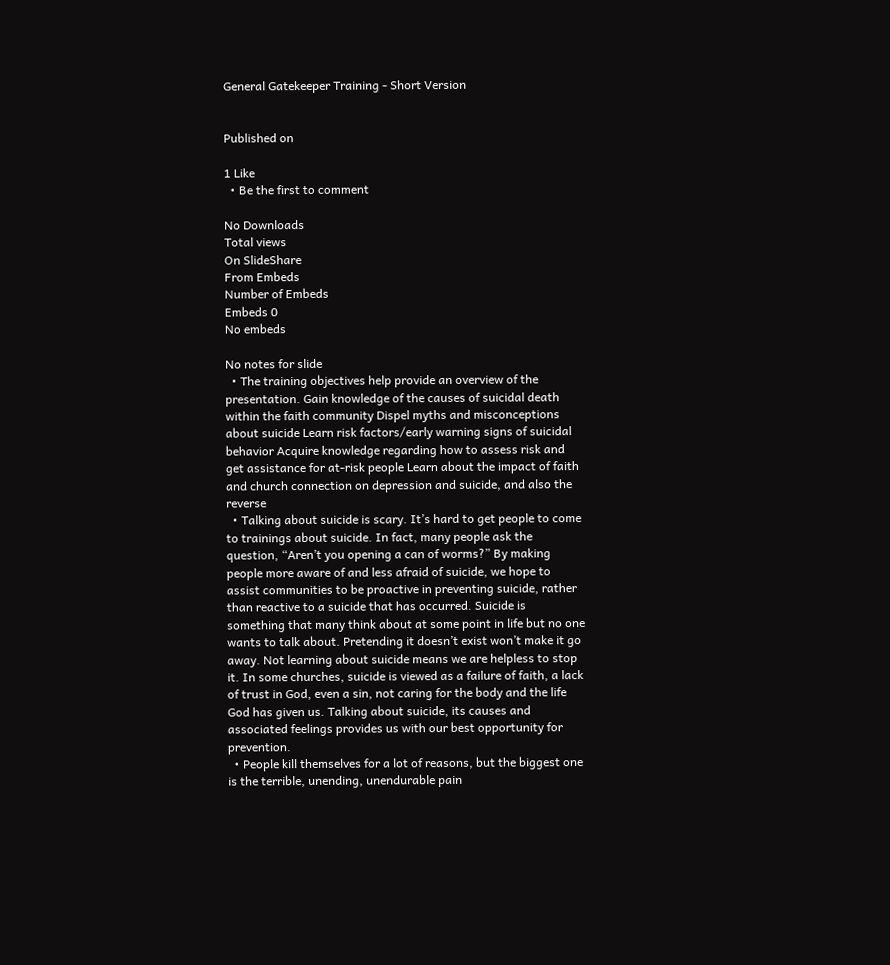General Gatekeeper Training - Short Version


Published on

1 Like
  • Be the first to comment

No Downloads
Total views
On SlideShare
From Embeds
Number of Embeds
Embeds 0
No embeds

No notes for slide
  • The training objectives help provide an overview of the presentation. Gain knowledge of the causes of suicidal death within the faith community Dispel myths and misconceptions about suicide Learn risk factors/early warning signs of suicidal behavior Acquire knowledge regarding how to assess risk and get assistance for at-risk people Learn about the impact of faith and church connection on depression and suicide, and also the reverse
  • Talking about suicide is scary. It’s hard to get people to come to trainings about suicide. In fact, many people ask the question, “Aren’t you opening a can of worms?” By making people more aware of and less afraid of suicide, we hope to assist communities to be proactive in preventing suicide, rather than reactive to a suicide that has occurred. Suicide is something that many think about at some point in life but no one wants to talk about. Pretending it doesn’t exist won’t make it go away. Not learning about suicide means we are helpless to stop it. In some churches, suicide is viewed as a failure of faith, a lack of trust in God, even a sin, not caring for the body and the life God has given us. Talking about suicide, its causes and associated feelings provides us with our best opportunity for prevention.
  • People kill themselves for a lot of reasons, but the biggest one is the terrible, unending, unendurable pain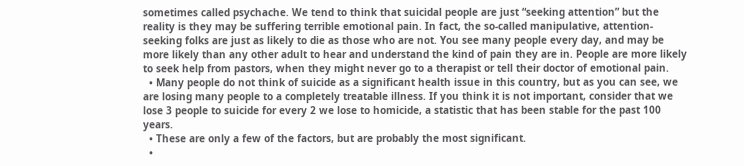sometimes called psychache. We tend to think that suicidal people are just “seeking attention” but the reality is they may be suffering terrible emotional pain. In fact, the so-called manipulative, attention-seeking folks are just as likely to die as those who are not. You see many people every day, and may be more likely than any other adult to hear and understand the kind of pain they are in. People are more likely to seek help from pastors, when they might never go to a therapist or tell their doctor of emotional pain.
  • Many people do not think of suicide as a significant health issue in this country, but as you can see, we are losing many people to a completely treatable illness. If you think it is not important, consider that we lose 3 people to suicide for every 2 we lose to homicide, a statistic that has been stable for the past 100 years.
  • These are only a few of the factors, but are probably the most significant.
  •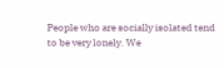People who are socially isolated tend to be very lonely. We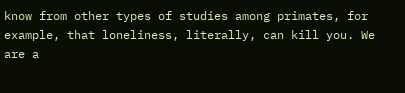know from other types of studies among primates, for example, that loneliness, literally, can kill you. We are a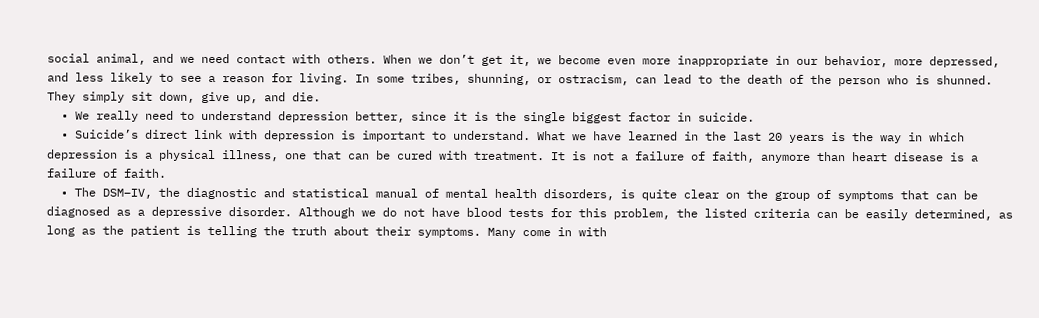social animal, and we need contact with others. When we don’t get it, we become even more inappropriate in our behavior, more depressed, and less likely to see a reason for living. In some tribes, shunning, or ostracism, can lead to the death of the person who is shunned. They simply sit down, give up, and die.
  • We really need to understand depression better, since it is the single biggest factor in suicide.
  • Suicide’s direct link with depression is important to understand. What we have learned in the last 20 years is the way in which depression is a physical illness, one that can be cured with treatment. It is not a failure of faith, anymore than heart disease is a failure of faith.
  • The DSM–IV, the diagnostic and statistical manual of mental health disorders, is quite clear on the group of symptoms that can be diagnosed as a depressive disorder. Although we do not have blood tests for this problem, the listed criteria can be easily determined, as long as the patient is telling the truth about their symptoms. Many come in with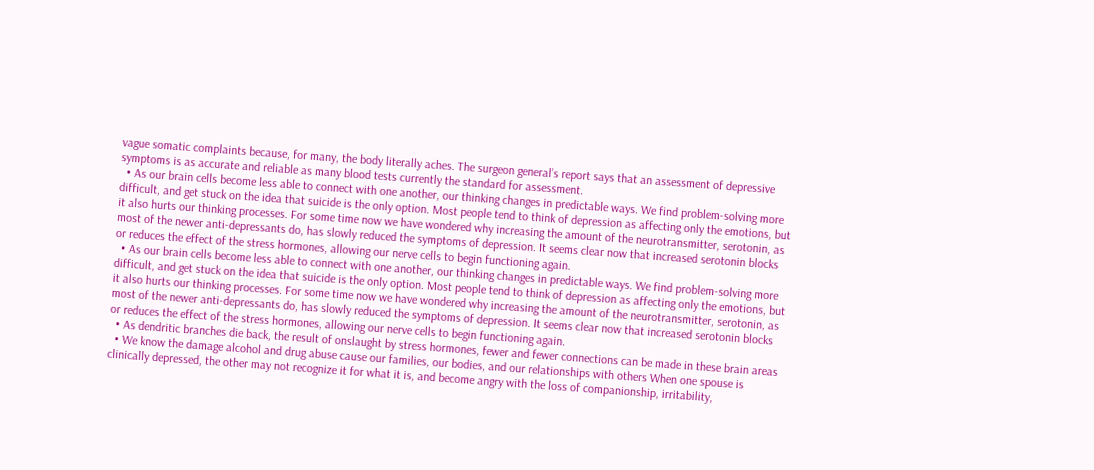vague somatic complaints because, for many, the body literally aches. The surgeon general’s report says that an assessment of depressive symptoms is as accurate and reliable as many blood tests currently the standard for assessment.
  • As our brain cells become less able to connect with one another, our thinking changes in predictable ways. We find problem-solving more difficult, and get stuck on the idea that suicide is the only option. Most people tend to think of depression as affecting only the emotions, but it also hurts our thinking processes. For some time now we have wondered why increasing the amount of the neurotransmitter, serotonin, as most of the newer anti-depressants do, has slowly reduced the symptoms of depression. It seems clear now that increased serotonin blocks or reduces the effect of the stress hormones, allowing our nerve cells to begin functioning again.
  • As our brain cells become less able to connect with one another, our thinking changes in predictable ways. We find problem-solving more difficult, and get stuck on the idea that suicide is the only option. Most people tend to think of depression as affecting only the emotions, but it also hurts our thinking processes. For some time now we have wondered why increasing the amount of the neurotransmitter, serotonin, as most of the newer anti-depressants do, has slowly reduced the symptoms of depression. It seems clear now that increased serotonin blocks or reduces the effect of the stress hormones, allowing our nerve cells to begin functioning again.
  • As dendritic branches die back, the result of onslaught by stress hormones, fewer and fewer connections can be made in these brain areas
  • We know the damage alcohol and drug abuse cause our families, our bodies, and our relationships with others When one spouse is clinically depressed, the other may not recognize it for what it is, and become angry with the loss of companionship, irritability,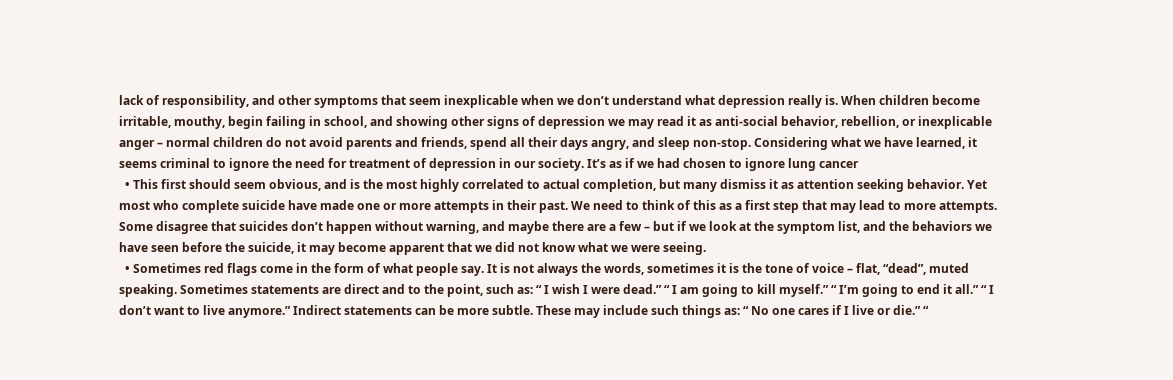lack of responsibility, and other symptoms that seem inexplicable when we don’t understand what depression really is. When children become irritable, mouthy, begin failing in school, and showing other signs of depression we may read it as anti-social behavior, rebellion, or inexplicable anger – normal children do not avoid parents and friends, spend all their days angry, and sleep non-stop. Considering what we have learned, it seems criminal to ignore the need for treatment of depression in our society. It’s as if we had chosen to ignore lung cancer
  • This first should seem obvious, and is the most highly correlated to actual completion, but many dismiss it as attention seeking behavior. Yet most who complete suicide have made one or more attempts in their past. We need to think of this as a first step that may lead to more attempts. Some disagree that suicides don’t happen without warning, and maybe there are a few – but if we look at the symptom list, and the behaviors we have seen before the suicide, it may become apparent that we did not know what we were seeing.
  • Sometimes red flags come in the form of what people say. It is not always the words, sometimes it is the tone of voice – flat, “dead”, muted speaking. Sometimes statements are direct and to the point, such as: “ I wish I were dead.” “ I am going to kill myself.” “ I’m going to end it all.” “ I don’t want to live anymore.” Indirect statements can be more subtle. These may include such things as: “ No one cares if I live or die.” “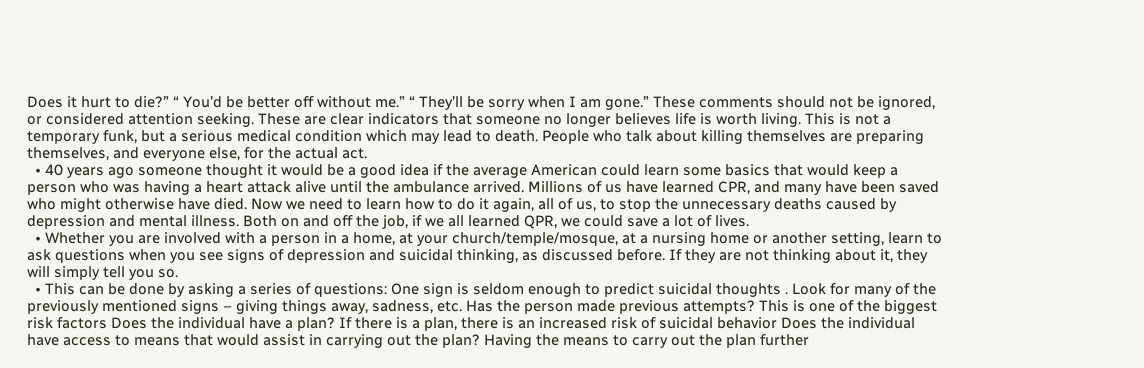Does it hurt to die?” “ You’d be better off without me.” “ They’ll be sorry when I am gone.” These comments should not be ignored, or considered attention seeking. These are clear indicators that someone no longer believes life is worth living. This is not a temporary funk, but a serious medical condition which may lead to death. People who talk about killing themselves are preparing themselves, and everyone else, for the actual act.
  • 40 years ago someone thought it would be a good idea if the average American could learn some basics that would keep a person who was having a heart attack alive until the ambulance arrived. Millions of us have learned CPR, and many have been saved who might otherwise have died. Now we need to learn how to do it again, all of us, to stop the unnecessary deaths caused by depression and mental illness. Both on and off the job, if we all learned QPR, we could save a lot of lives.
  • Whether you are involved with a person in a home, at your church/temple/mosque, at a nursing home or another setting, learn to ask questions when you see signs of depression and suicidal thinking, as discussed before. If they are not thinking about it, they will simply tell you so.
  • This can be done by asking a series of questions: One sign is seldom enough to predict suicidal thoughts . Look for many of the previously mentioned signs – giving things away, sadness, etc. Has the person made previous attempts? This is one of the biggest risk factors Does the individual have a plan? If there is a plan, there is an increased risk of suicidal behavior Does the individual have access to means that would assist in carrying out the plan? Having the means to carry out the plan further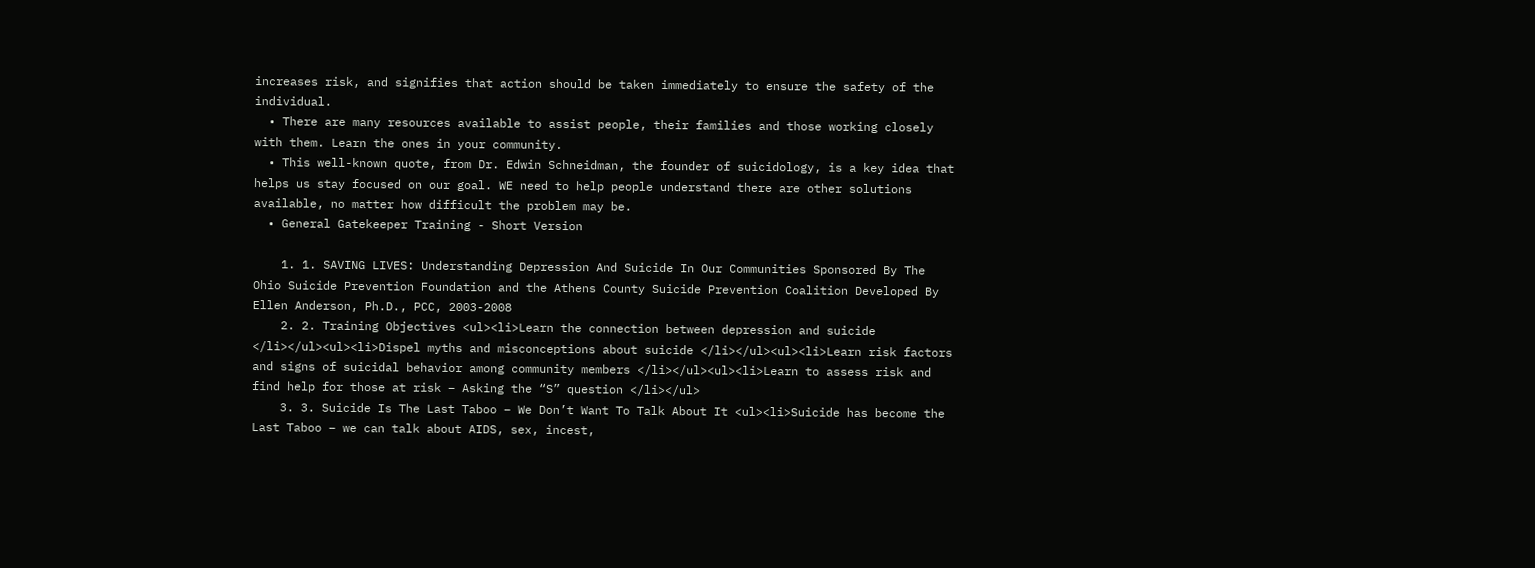increases risk, and signifies that action should be taken immediately to ensure the safety of the individual.
  • There are many resources available to assist people, their families and those working closely with them. Learn the ones in your community.
  • This well-known quote, from Dr. Edwin Schneidman, the founder of suicidology, is a key idea that helps us stay focused on our goal. WE need to help people understand there are other solutions available, no matter how difficult the problem may be.
  • General Gatekeeper Training - Short Version

    1. 1. SAVING LIVES: Understanding Depression And Suicide In Our Communities Sponsored By The Ohio Suicide Prevention Foundation and the Athens County Suicide Prevention Coalition Developed By Ellen Anderson, Ph.D., PCC, 2003-2008
    2. 2. Training Objectives <ul><li>Learn the connection between depression and suicide </li></ul><ul><li>Dispel myths and misconceptions about suicide </li></ul><ul><li>Learn risk factors and signs of suicidal behavior among community members </li></ul><ul><li>Learn to assess risk and find help for those at risk – Asking the “S” question </li></ul>
    3. 3. Suicide Is The Last Taboo – We Don’t Want To Talk About It <ul><li>Suicide has become the Last Taboo – we can talk about AIDS, sex, incest,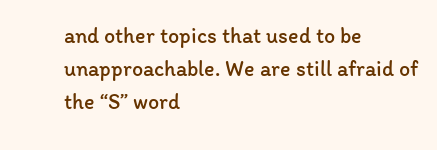and other topics that used to be unapproachable. We are still afraid of the “S” word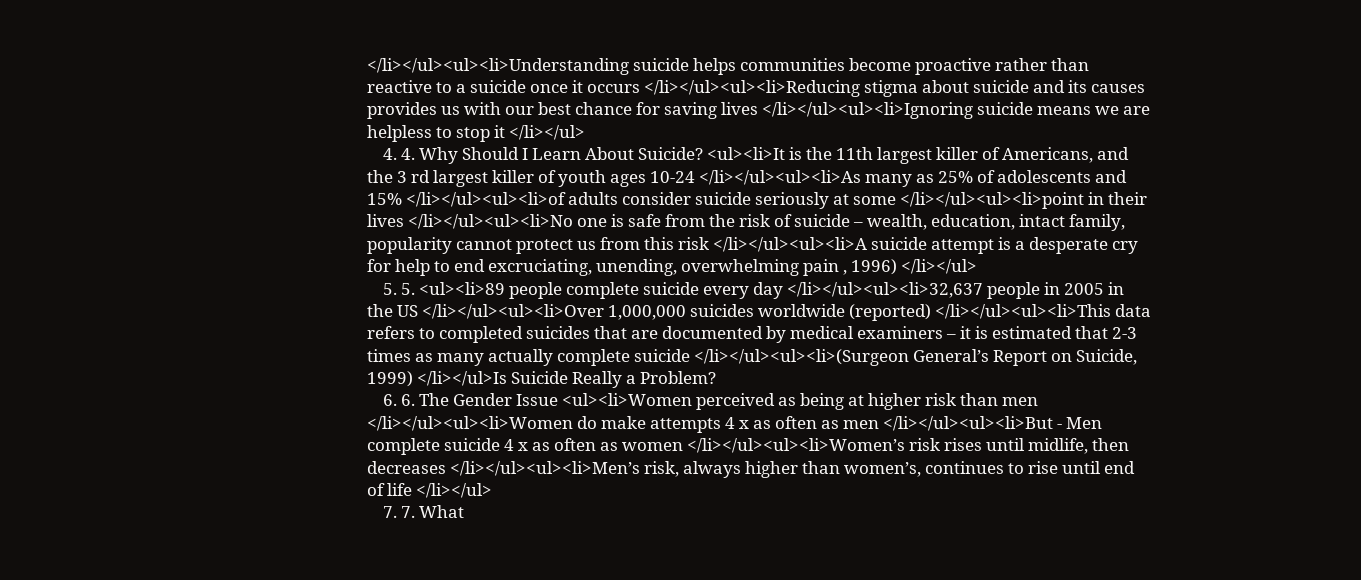</li></ul><ul><li>Understanding suicide helps communities become proactive rather than reactive to a suicide once it occurs </li></ul><ul><li>Reducing stigma about suicide and its causes provides us with our best chance for saving lives </li></ul><ul><li>Ignoring suicide means we are helpless to stop it </li></ul>
    4. 4. Why Should I Learn About Suicide? <ul><li>It is the 11th largest killer of Americans, and the 3 rd largest killer of youth ages 10-24 </li></ul><ul><li>As many as 25% of adolescents and 15% </li></ul><ul><li>of adults consider suicide seriously at some </li></ul><ul><li>point in their lives </li></ul><ul><li>No one is safe from the risk of suicide – wealth, education, intact family, popularity cannot protect us from this risk </li></ul><ul><li>A suicide attempt is a desperate cry for help to end excruciating, unending, overwhelming pain , 1996) </li></ul>
    5. 5. <ul><li>89 people complete suicide every day </li></ul><ul><li>32,637 people in 2005 in the US </li></ul><ul><li>Over 1,000,000 suicides worldwide (reported) </li></ul><ul><li>This data refers to completed suicides that are documented by medical examiners – it is estimated that 2-3 times as many actually complete suicide </li></ul><ul><li>(Surgeon General’s Report on Suicide, 1999) </li></ul>Is Suicide Really a Problem?
    6. 6. The Gender Issue <ul><li>Women perceived as being at higher risk than men </li></ul><ul><li>Women do make attempts 4 x as often as men </li></ul><ul><li>But - Men complete suicide 4 x as often as women </li></ul><ul><li>Women’s risk rises until midlife, then decreases </li></ul><ul><li>Men’s risk, always higher than women’s, continues to rise until end of life </li></ul>
    7. 7. What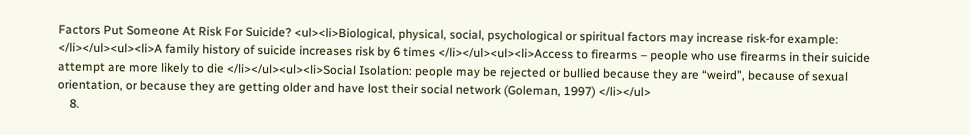Factors Put Someone At Risk For Suicide? <ul><li>Biological, physical, social, psychological or spiritual factors may increase risk-for example: </li></ul><ul><li>A family history of suicide increases risk by 6 times </li></ul><ul><li>Access to firearms – people who use firearms in their suicide attempt are more likely to die </li></ul><ul><li>Social Isolation: people may be rejected or bullied because they are “weird”, because of sexual orientation, or because they are getting older and have lost their social network (Goleman, 1997) </li></ul>
    8.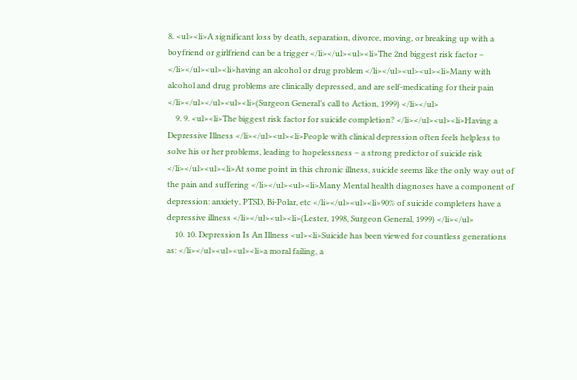8. <ul><li>A significant loss by death, separation, divorce, moving, or breaking up with a boyfriend or girlfriend can be a trigger </li></ul><ul><li>The 2nd biggest risk factor – </li></ul><ul><li>having an alcohol or drug problem </li></ul><ul><ul><li>Many with alcohol and drug problems are clinically depressed, and are self-medicating for their pain </li></ul></ul><ul><li>(Surgeon General’s call to Action, 1999) </li></ul>
    9. 9. <ul><li>The biggest risk factor for suicide completion? </li></ul><ul><li>Having a Depressive Illness </li></ul><ul><li>People with clinical depression often feels helpless to solve his or her problems, leading to hopelessness – a strong predictor of suicide risk </li></ul><ul><li>At some point in this chronic illness, suicide seems like the only way out of the pain and suffering </li></ul><ul><li>Many Mental health diagnoses have a component of depression: anxiety, PTSD, Bi-Polar, etc </li></ul><ul><li>90% of suicide completers have a depressive illness </li></ul><ul><li>(Lester, 1998, Surgeon General, 1999) </li></ul>
    10. 10. Depression Is An Illness <ul><li>Suicide has been viewed for countless generations as: </li></ul><ul><ul><li>a moral failing, a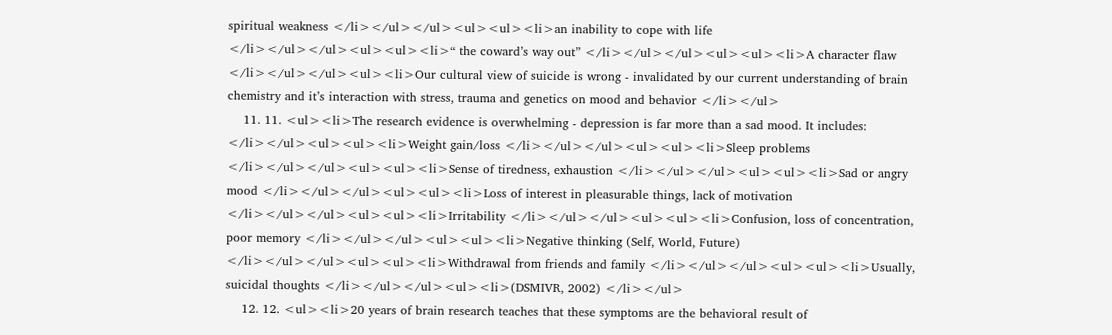spiritual weakness </li></ul></ul><ul><ul><li>an inability to cope with life </li></ul></ul><ul><ul><li>“ the coward’s way out” </li></ul></ul><ul><ul><li>A character flaw </li></ul></ul><ul><li>Our cultural view of suicide is wrong - invalidated by our current understanding of brain chemistry and it’s interaction with stress, trauma and genetics on mood and behavior </li></ul>
    11. 11. <ul><li>The research evidence is overwhelming - depression is far more than a sad mood. It includes: </li></ul><ul><ul><li>Weight gain/loss </li></ul></ul><ul><ul><li>Sleep problems </li></ul></ul><ul><ul><li>Sense of tiredness, exhaustion </li></ul></ul><ul><ul><li>Sad or angry mood </li></ul></ul><ul><ul><li>Loss of interest in pleasurable things, lack of motivation </li></ul></ul><ul><ul><li>Irritability </li></ul></ul><ul><ul><li>Confusion, loss of concentration, poor memory </li></ul></ul><ul><ul><li>Negative thinking (Self, World, Future) </li></ul></ul><ul><ul><li>Withdrawal from friends and family </li></ul></ul><ul><ul><li>Usually, suicidal thoughts </li></ul></ul><ul><li>(DSMIVR, 2002) </li></ul>
    12. 12. <ul><li>20 years of brain research teaches that these symptoms are the behavioral result of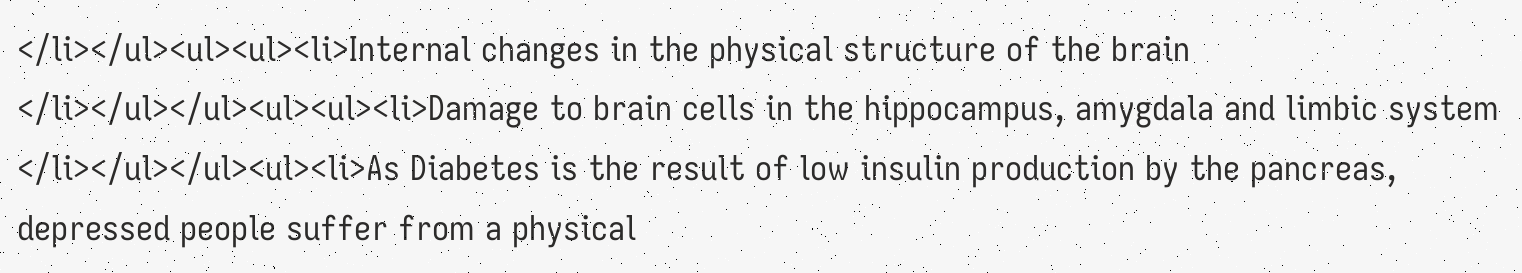</li></ul><ul><ul><li>Internal changes in the physical structure of the brain </li></ul></ul><ul><ul><li>Damage to brain cells in the hippocampus, amygdala and limbic system </li></ul></ul><ul><li>As Diabetes is the result of low insulin production by the pancreas, depressed people suffer from a physical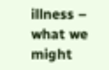illness – what we might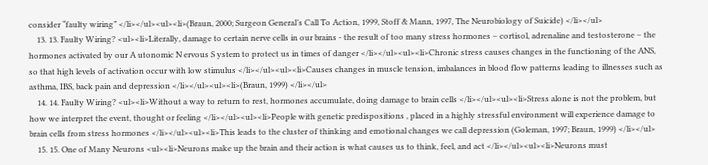consider “faulty wiring” </li></ul><ul><li>(Braun, 2000; Surgeon General’s Call To Action, 1999, Stoff & Mann, 1997, The Neurobiology of Suicide) </li></ul>
    13. 13. Faulty Wiring? <ul><li>Literally, damage to certain nerve cells in our brains - the result of too many stress hormones – cortisol, adrenaline and testosterone – the hormones activated by our A utonomic N ervous S ystem to protect us in times of danger </li></ul><ul><li>Chronic stress causes changes in the functioning of the ANS, so that high levels of activation occur with low stimulus </li></ul><ul><li>Causes changes in muscle tension, imbalances in blood flow patterns leading to illnesses such as asthma, IBS, back pain and depression </li></ul><ul><li>(Braun, 1999) </li></ul>
    14. 14. Faulty Wiring? <ul><li>Without a way to return to rest, hormones accumulate, doing damage to brain cells </li></ul><ul><li>Stress alone is not the problem, but how we interpret the event, thought or feeling </li></ul><ul><li>People with genetic predispositions , placed in a highly stressful environment will experience damage to brain cells from stress hormones </li></ul><ul><li>This leads to the cluster of thinking and emotional changes we call depression (Goleman, 1997; Braun, 1999) </li></ul>
    15. 15. One of Many Neurons <ul><li>Neurons make up the brain and their action is what causes us to think, feel, and act </li></ul><ul><li>Neurons must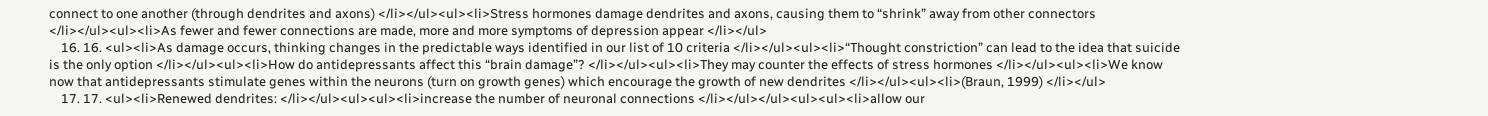connect to one another (through dendrites and axons) </li></ul><ul><li>Stress hormones damage dendrites and axons, causing them to “shrink” away from other connectors </li></ul><ul><li>As fewer and fewer connections are made, more and more symptoms of depression appear </li></ul>
    16. 16. <ul><li>As damage occurs, thinking changes in the predictable ways identified in our list of 10 criteria </li></ul><ul><li>“Thought constriction” can lead to the idea that suicide is the only option </li></ul><ul><li>How do antidepressants affect this “brain damage”? </li></ul><ul><li>They may counter the effects of stress hormones </li></ul><ul><li>We know now that antidepressants stimulate genes within the neurons (turn on growth genes) which encourage the growth of new dendrites </li></ul><ul><li>(Braun, 1999) </li></ul>
    17. 17. <ul><li>Renewed dendrites: </li></ul><ul><ul><li>increase the number of neuronal connections </li></ul></ul><ul><ul><li>allow our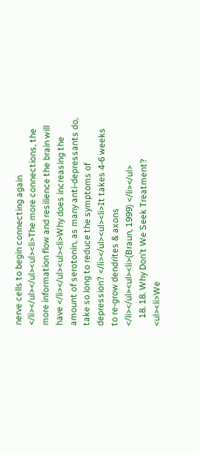nerve cells to begin connecting again </li></ul></ul><ul><li>The more connections, the more information flow and resilience the brain will have </li></ul><ul><li>Why does increasing the amount of serotonin, as many anti-depressants do, take so long to reduce the symptoms of depression? </li></ul><ul><li>It takes 4-6 weeks to re-grow dendrites & axons </li></ul><ul><li>(Braun, 1999) </li></ul>
    18. 18. Why Don’t We Seek Treatment? <ul><li>We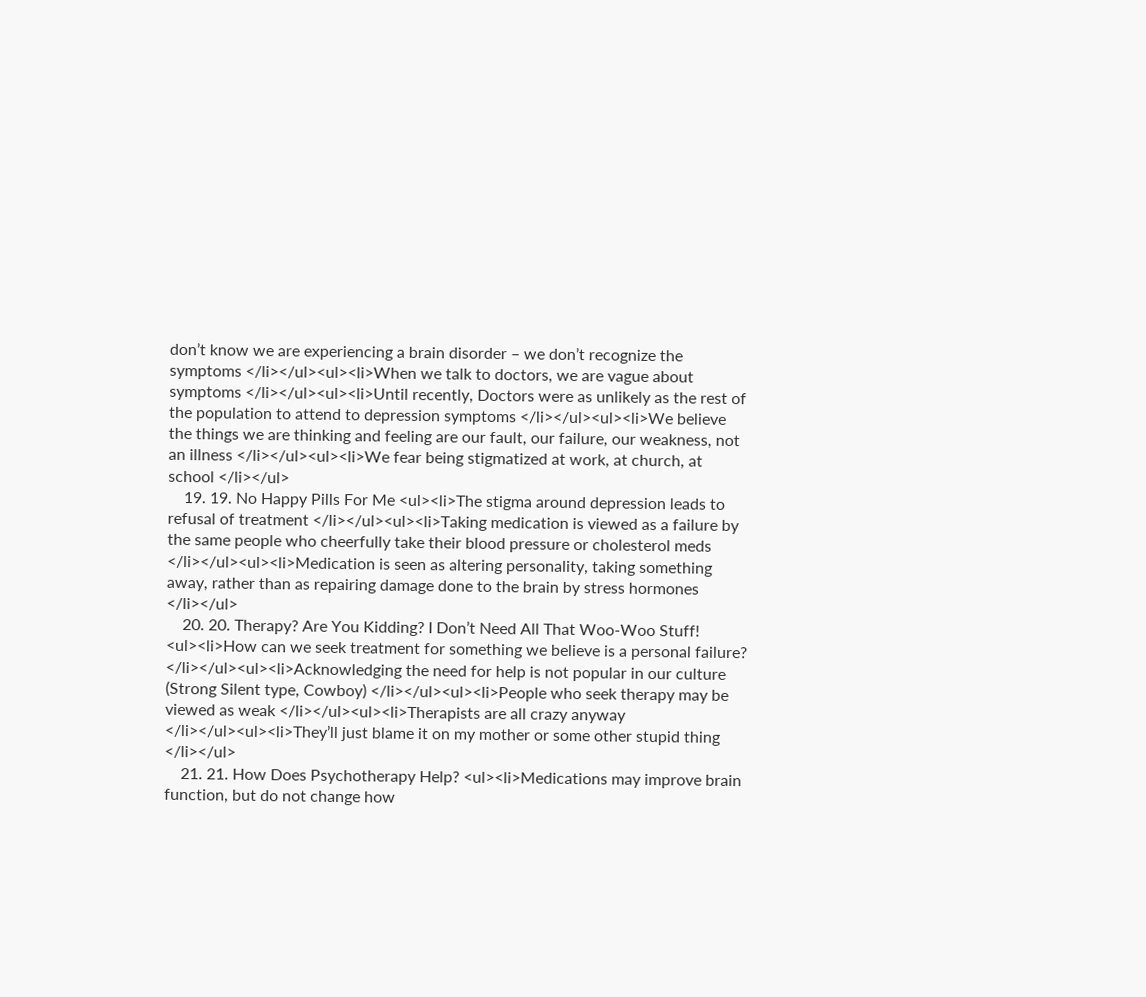don’t know we are experiencing a brain disorder – we don’t recognize the symptoms </li></ul><ul><li>When we talk to doctors, we are vague about symptoms </li></ul><ul><li>Until recently, Doctors were as unlikely as the rest of the population to attend to depression symptoms </li></ul><ul><li>We believe the things we are thinking and feeling are our fault, our failure, our weakness, not an illness </li></ul><ul><li>We fear being stigmatized at work, at church, at school </li></ul>
    19. 19. No Happy Pills For Me <ul><li>The stigma around depression leads to refusal of treatment </li></ul><ul><li>Taking medication is viewed as a failure by the same people who cheerfully take their blood pressure or cholesterol meds </li></ul><ul><li>Medication is seen as altering personality, taking something away, rather than as repairing damage done to the brain by stress hormones </li></ul>
    20. 20. Therapy? Are You Kidding? I Don’t Need All That Woo-Woo Stuff! <ul><li>How can we seek treatment for something we believe is a personal failure? </li></ul><ul><li>Acknowledging the need for help is not popular in our culture (Strong Silent type, Cowboy) </li></ul><ul><li>People who seek therapy may be viewed as weak </li></ul><ul><li>Therapists are all crazy anyway </li></ul><ul><li>They’ll just blame it on my mother or some other stupid thing </li></ul>
    21. 21. How Does Psychotherapy Help? <ul><li>Medications may improve brain function, but do not change how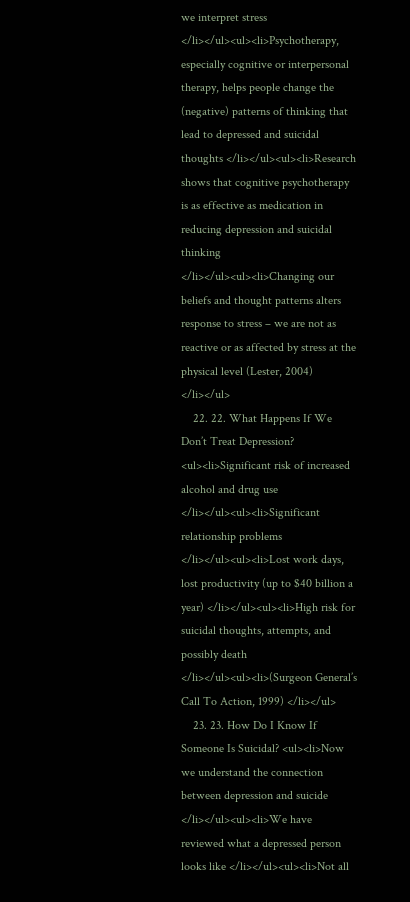we interpret stress </li></ul><ul><li>Psychotherapy, especially cognitive or interpersonal therapy, helps people change the (negative) patterns of thinking that lead to depressed and suicidal thoughts </li></ul><ul><li>Research shows that cognitive psychotherapy is as effective as medication in reducing depression and suicidal thinking </li></ul><ul><li>Changing our beliefs and thought patterns alters response to stress – we are not as reactive or as affected by stress at the physical level (Lester, 2004) </li></ul>
    22. 22. What Happens If We Don’t Treat Depression? <ul><li>Significant risk of increased alcohol and drug use </li></ul><ul><li>Significant relationship problems </li></ul><ul><li>Lost work days, lost productivity (up to $40 billion a year) </li></ul><ul><li>High risk for suicidal thoughts, attempts, and possibly death </li></ul><ul><li>(Surgeon General’s Call To Action, 1999) </li></ul>
    23. 23. How Do I Know If Someone Is Suicidal? <ul><li>Now we understand the connection between depression and suicide </li></ul><ul><li>We have reviewed what a depressed person looks like </li></ul><ul><li>Not all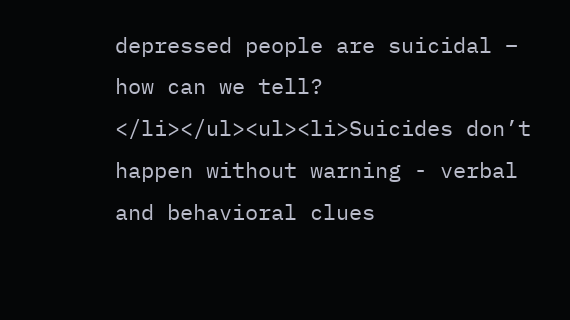depressed people are suicidal – how can we tell? </li></ul><ul><li>Suicides don’t happen without warning - verbal and behavioral clues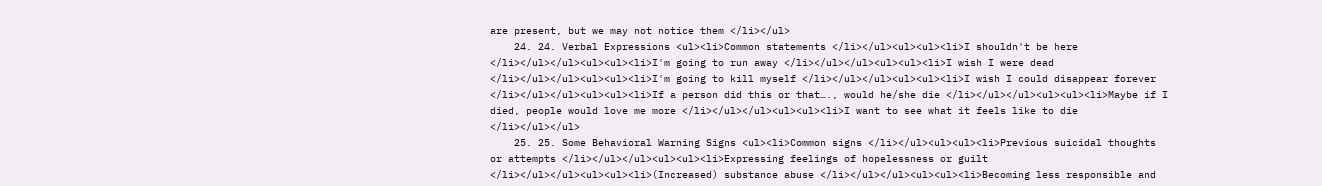are present, but we may not notice them </li></ul>
    24. 24. Verbal Expressions <ul><li>Common statements </li></ul><ul><ul><li>I shouldn't be here </li></ul></ul><ul><ul><li>I'm going to run away </li></ul></ul><ul><ul><li>I wish I were dead </li></ul></ul><ul><ul><li>I'm going to kill myself </li></ul></ul><ul><ul><li>I wish I could disappear forever </li></ul></ul><ul><ul><li>If a person did this or that…., would he/she die </li></ul></ul><ul><ul><li>Maybe if I died, people would love me more </li></ul></ul><ul><ul><li>I want to see what it feels like to die </li></ul></ul>
    25. 25. Some Behavioral Warning Signs <ul><li>Common signs </li></ul><ul><ul><li>Previous suicidal thoughts or attempts </li></ul></ul><ul><ul><li>Expressing feelings of hopelessness or guilt </li></ul></ul><ul><ul><li>(Increased) substance abuse </li></ul></ul><ul><ul><li>Becoming less responsible and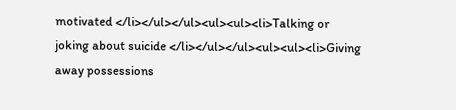motivated </li></ul></ul><ul><ul><li>Talking or joking about suicide </li></ul></ul><ul><ul><li>Giving away possessions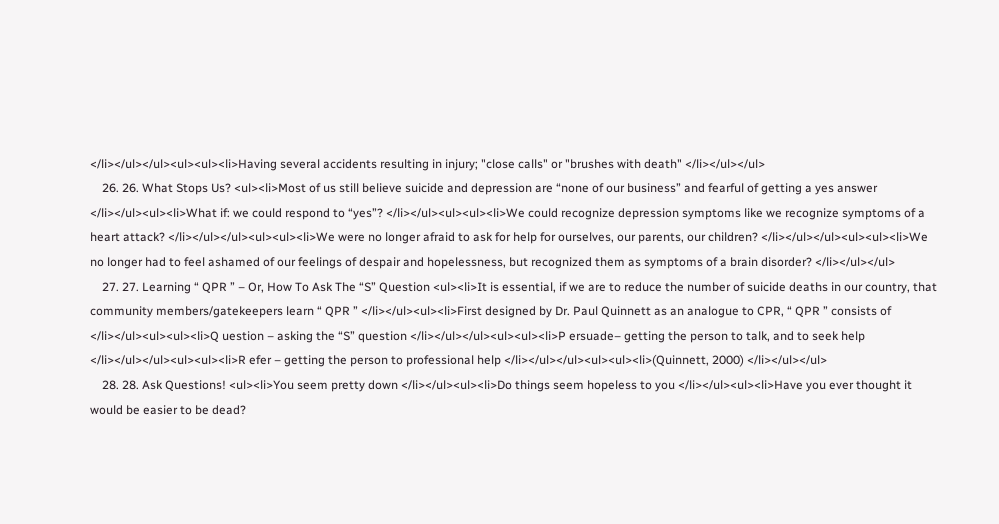</li></ul></ul><ul><ul><li>Having several accidents resulting in injury; "close calls" or "brushes with death" </li></ul></ul>
    26. 26. What Stops Us? <ul><li>Most of us still believe suicide and depression are “none of our business” and fearful of getting a yes answer </li></ul><ul><li>What if: we could respond to “yes”? </li></ul><ul><ul><li>We could recognize depression symptoms like we recognize symptoms of a heart attack? </li></ul></ul><ul><ul><li>We were no longer afraid to ask for help for ourselves, our parents, our children? </li></ul></ul><ul><ul><li>We no longer had to feel ashamed of our feelings of despair and hopelessness, but recognized them as symptoms of a brain disorder? </li></ul></ul>
    27. 27. Learning “ QPR ” – Or, How To Ask The “S” Question <ul><li>It is essential, if we are to reduce the number of suicide deaths in our country, that community members/gatekeepers learn “ QPR ” </li></ul><ul><li>First designed by Dr. Paul Quinnett as an analogue to CPR, “ QPR ” consists of </li></ul><ul><ul><li>Q uestion – asking the “S” question </li></ul></ul><ul><ul><li>P ersuade– getting the person to talk, and to seek help </li></ul></ul><ul><ul><li>R efer – getting the person to professional help </li></ul></ul><ul><ul><li>(Quinnett, 2000) </li></ul></ul>
    28. 28. Ask Questions! <ul><li>You seem pretty down </li></ul><ul><li>Do things seem hopeless to you </li></ul><ul><li>Have you ever thought it would be easier to be dead?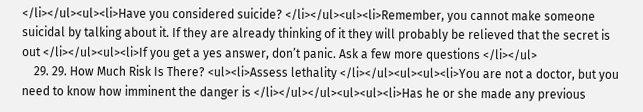</li></ul><ul><li>Have you considered suicide? </li></ul><ul><li>Remember, you cannot make someone suicidal by talking about it. If they are already thinking of it they will probably be relieved that the secret is out </li></ul><ul><li>If you get a yes answer, don’t panic. Ask a few more questions </li></ul>
    29. 29. How Much Risk Is There? <ul><li>Assess lethality </li></ul><ul><ul><li>You are not a doctor, but you need to know how imminent the danger is </li></ul></ul><ul><ul><li>Has he or she made any previous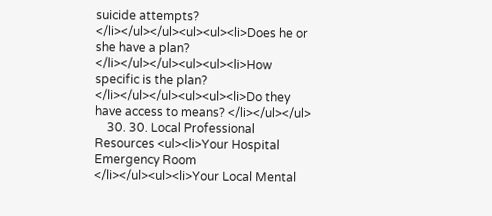suicide attempts? </li></ul></ul><ul><ul><li>Does he or she have a plan? </li></ul></ul><ul><ul><li>How specific is the plan? </li></ul></ul><ul><ul><li>Do they have access to means? </li></ul></ul>
    30. 30. Local Professional Resources <ul><li>Your Hospital Emergency Room </li></ul><ul><li>Your Local Mental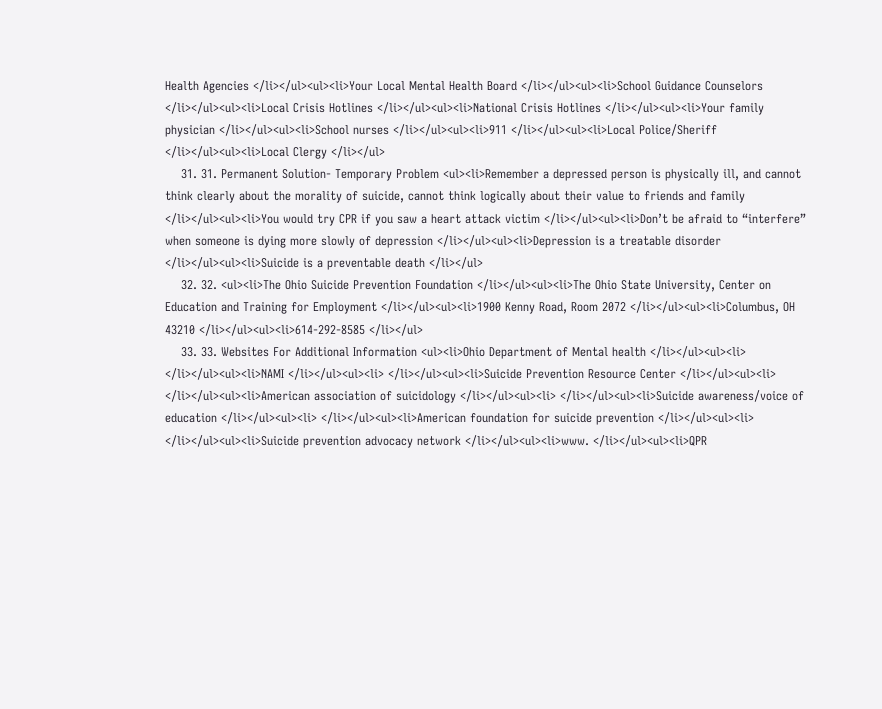Health Agencies </li></ul><ul><li>Your Local Mental Health Board </li></ul><ul><li>School Guidance Counselors </li></ul><ul><li>Local Crisis Hotlines </li></ul><ul><li>National Crisis Hotlines </li></ul><ul><li>Your family physician </li></ul><ul><li>School nurses </li></ul><ul><li>911 </li></ul><ul><li>Local Police/Sheriff </li></ul><ul><li>Local Clergy </li></ul>
    31. 31. Permanent Solution- Temporary Problem <ul><li>Remember a depressed person is physically ill, and cannot think clearly about the morality of suicide, cannot think logically about their value to friends and family </li></ul><ul><li>You would try CPR if you saw a heart attack victim </li></ul><ul><li>Don’t be afraid to “interfere” when someone is dying more slowly of depression </li></ul><ul><li>Depression is a treatable disorder </li></ul><ul><li>Suicide is a preventable death </li></ul>
    32. 32. <ul><li>The Ohio Suicide Prevention Foundation </li></ul><ul><li>The Ohio State University, Center on Education and Training for Employment </li></ul><ul><li>1900 Kenny Road, Room 2072 </li></ul><ul><li>Columbus, OH 43210 </li></ul><ul><li>614-292-8585 </li></ul>
    33. 33. Websites For Additional Information <ul><li>Ohio Department of Mental health </li></ul><ul><li> </li></ul><ul><li>NAMI </li></ul><ul><li> </li></ul><ul><li>Suicide Prevention Resource Center </li></ul><ul><li> </li></ul><ul><li>American association of suicidology </li></ul><ul><li> </li></ul><ul><li>Suicide awareness/voice of education </li></ul><ul><li> </li></ul><ul><li>American foundation for suicide prevention </li></ul><ul><li> </li></ul><ul><li>Suicide prevention advocacy network </li></ul><ul><li>www. </li></ul><ul><li>QPR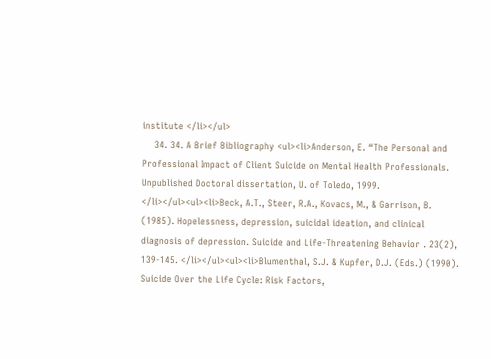institute </li></ul>
    34. 34. A Brief Bibliography <ul><li>Anderson, E. “The Personal and Professional Impact of Client Suicide on Mental Health Professionals. Unpublished Doctoral dissertation, U. of Toledo, 1999. </li></ul><ul><li>Beck, A.T., Steer, R.A., Kovacs, M., & Garrison, B. (1985). Hopelessness, depression, suicidal ideation, and clinical diagnosis of depression. Suicide and Life-Threatening Behavior . 23(2), 139-145. </li></ul><ul><li>Blumenthal, S.J. & Kupfer, D.J. (Eds.) (1990). Suicide Over the Life Cycle: Risk Factors,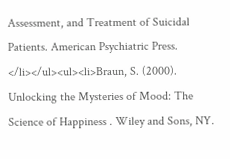Assessment, and Treatment of Suicidal Patients. American Psychiatric Press. </li></ul><ul><li>Braun, S. (2000). Unlocking the Mysteries of Mood: The Science of Happiness . Wiley and Sons, NY.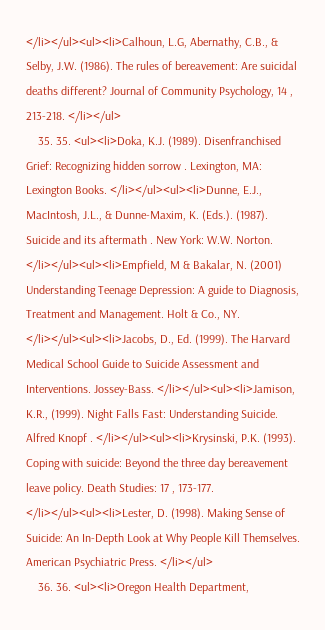</li></ul><ul><li>Calhoun, L.G, Abernathy, C.B., & Selby, J.W. (1986). The rules of bereavement: Are suicidal deaths different? Journal of Community Psychology, 14 , 213-218. </li></ul>
    35. 35. <ul><li>Doka, K.J. (1989). Disenfranchised Grief: Recognizing hidden sorrow . Lexington, MA: Lexington Books. </li></ul><ul><li>Dunne, E.J., MacIntosh, J.L., & Dunne-Maxim, K. (Eds.). (1987). Suicide and its aftermath . New York: W.W. Norton. </li></ul><ul><li>Empfield, M & Bakalar, N. (2001) Understanding Teenage Depression: A guide to Diagnosis, Treatment and Management. Holt & Co., NY. </li></ul><ul><li>Jacobs, D., Ed. (1999). The Harvard Medical School Guide to Suicide Assessment and Interventions. Jossey-Bass. </li></ul><ul><li>Jamison, K.R., (1999). Night Falls Fast: Understanding Suicide. Alfred Knopf . </li></ul><ul><li>Krysinski, P.K. (1993). Coping with suicide: Beyond the three day bereavement leave policy. Death Studies: 17 , 173-177. </li></ul><ul><li>Lester, D. (1998). Making Sense of Suicide: An In-Depth Look at Why People Kill Themselves. American Psychiatric Press. </li></ul>
    36. 36. <ul><li>Oregon Health Department,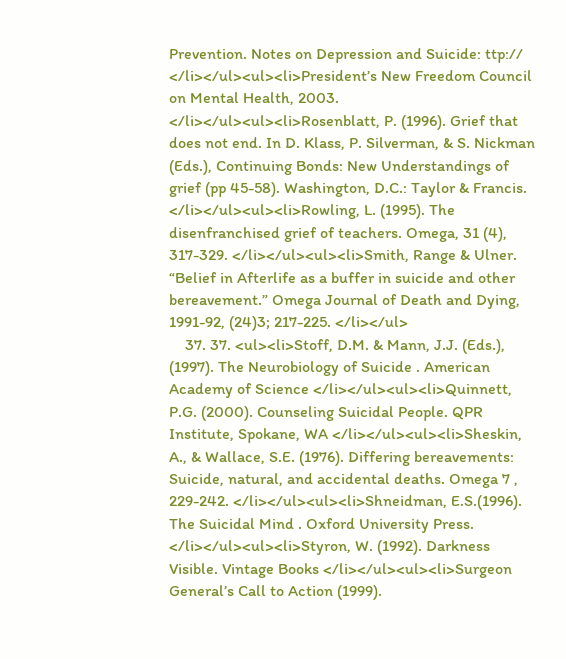Prevention. Notes on Depression and Suicide: ttp:// </li></ul><ul><li>President’s New Freedom Council on Mental Health, 2003. </li></ul><ul><li>Rosenblatt, P. (1996). Grief that does not end. In D. Klass, P. Silverman, & S. Nickman (Eds.), Continuing Bonds: New Understandings of grief (pp 45-58). Washington, D.C.: Taylor & Francis. </li></ul><ul><li>Rowling, L. (1995). The disenfranchised grief of teachers. Omega, 31 (4), 317-329. </li></ul><ul><li>Smith, Range & Ulner. “Belief in Afterlife as a buffer in suicide and other bereavement.” Omega Journal of Death and Dying, 1991-92, (24)3; 217-225. </li></ul>
    37. 37. <ul><li>Stoff, D.M. & Mann, J.J. (Eds.), (1997). The Neurobiology of Suicide . American Academy of Science </li></ul><ul><li>Quinnett, P.G. (2000). Counseling Suicidal People. QPR Institute, Spokane, WA </li></ul><ul><li>Sheskin, A., & Wallace, S.E. (1976). Differing bereavements: Suicide, natural, and accidental deaths. Omega 7 , 229-242. </li></ul><ul><li>Shneidman, E.S.(1996). The Suicidal Mind . Oxford University Press. </li></ul><ul><li>Styron, W. (1992). Darkness Visible. Vintage Books </li></ul><ul><li>Surgeon General’s Call to Action (1999).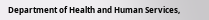Department of Health and Human Services,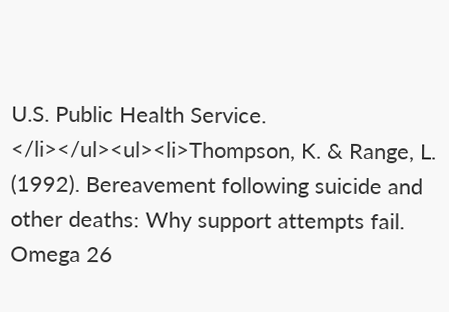U.S. Public Health Service. </li></ul><ul><li>Thompson, K. & Range, L. (1992). Bereavement following suicide and other deaths: Why support attempts fail. Omega 26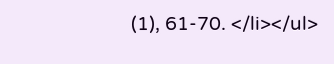(1), 61-70. </li></ul>